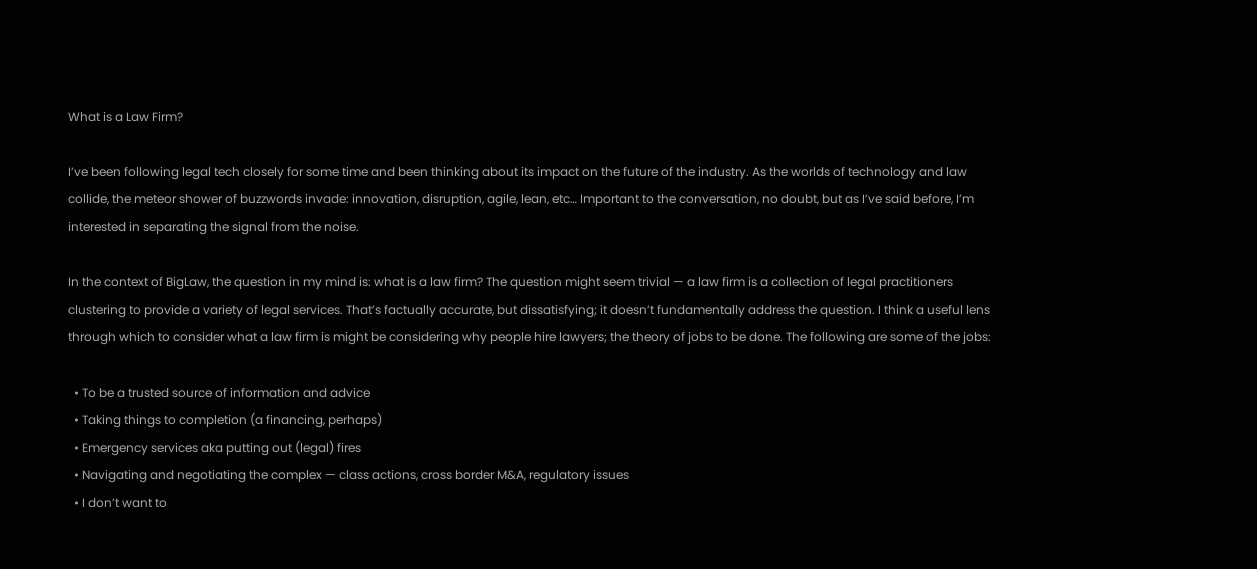What is a Law Firm?

I’ve been following legal tech closely for some time and been thinking about its impact on the future of the industry. As the worlds of technology and law collide, the meteor shower of buzzwords invade: innovation, disruption, agile, lean, etc… Important to the conversation, no doubt, but as I’ve said before, I’m interested in separating the signal from the noise.

In the context of BigLaw, the question in my mind is: what is a law firm? The question might seem trivial — a law firm is a collection of legal practitioners clustering to provide a variety of legal services. That’s factually accurate, but dissatisfying; it doesn’t fundamentally address the question. I think a useful lens through which to consider what a law firm is might be considering why people hire lawyers; the theory of jobs to be done. The following are some of the jobs:

  • To be a trusted source of information and advice
  • Taking things to completion (a financing, perhaps)
  • Emergency services aka putting out (legal) fires
  • Navigating and negotiating the complex — class actions, cross border M&A, regulatory issues
  • I don’t want to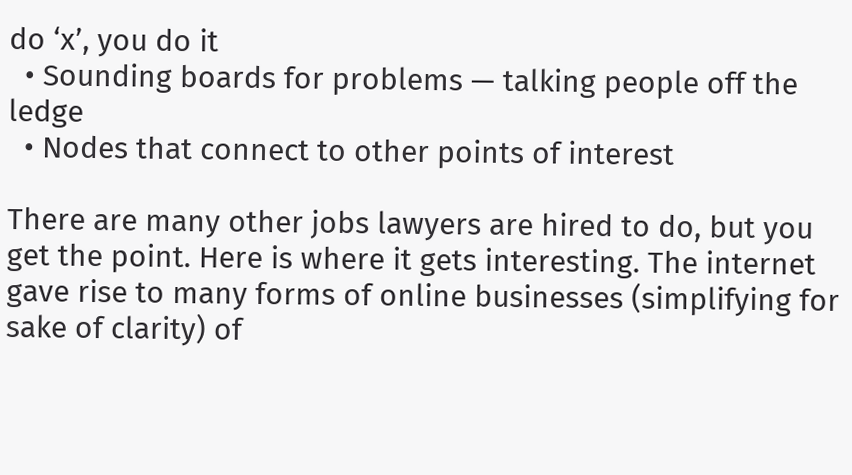do ‘x’, you do it
  • Sounding boards for problems — talking people off the ledge
  • Nodes that connect to other points of interest

There are many other jobs lawyers are hired to do, but you get the point. Here is where it gets interesting. The internet gave rise to many forms of online businesses (simplifying for sake of clarity) of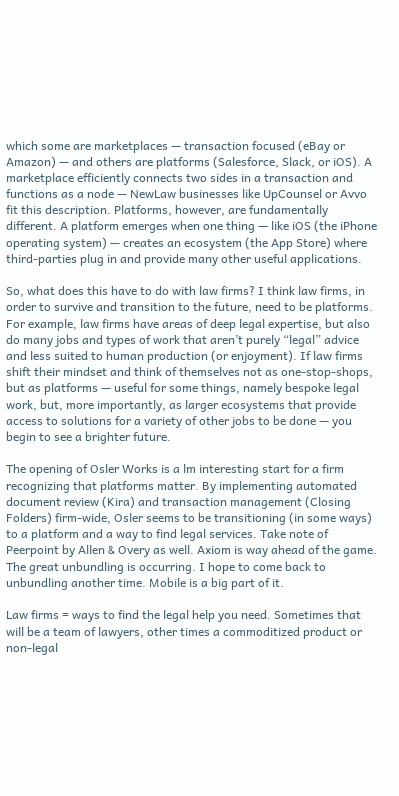which some are marketplaces — transaction focused (eBay or Amazon) — and others are platforms (Salesforce, Slack, or iOS). A marketplace efficiently connects two sides in a transaction and functions as a node — NewLaw businesses like UpCounsel or Avvo fit this description. Platforms, however, are fundamentally different. A platform emerges when one thing — like iOS (the iPhone operating system) — creates an ecosystem (the App Store) where third-parties plug in and provide many other useful applications.

So, what does this have to do with law firms? I think law firms, in order to survive and transition to the future, need to be platforms. For example, law firms have areas of deep legal expertise, but also do many jobs and types of work that aren’t purely “legal” advice and less suited to human production (or enjoyment). If law firms shift their mindset and think of themselves not as one-stop-shops, but as platforms — useful for some things, namely bespoke legal work, but, more importantly, as larger ecosystems that provide access to solutions for a variety of other jobs to be done — you begin to see a brighter future.

The opening of Osler Works is a lm interesting start for a firm recognizing that platforms matter. By implementing automated document review (Kira) and transaction management (Closing Folders) firm-wide, Osler seems to be transitioning (in some ways) to a platform and a way to find legal services. Take note of Peerpoint by Allen & Overy as well. Axiom is way ahead of the game. The great unbundling is occurring. I hope to come back to unbundling another time. Mobile is a big part of it.

Law firms = ways to find the legal help you need. Sometimes that will be a team of lawyers, other times a commoditized product or non-legal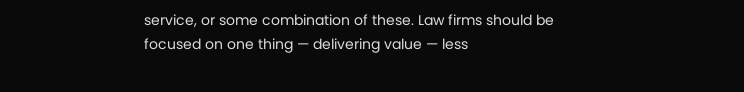service, or some combination of these. Law firms should be focused on one thing — delivering value — less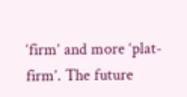‘firm’ and more ‘plat-firm’. The future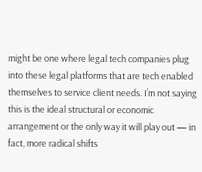might be one where legal tech companies plug into these legal platforms that are tech enabled themselves to service client needs. I’m not saying this is the ideal structural or economic arrangement or the only way it will play out — in fact, more radical shifts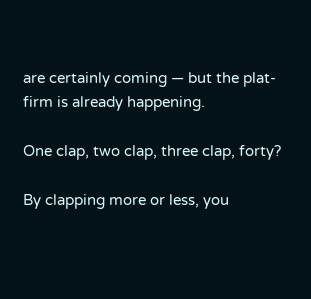are certainly coming — but the plat-firm is already happening.

One clap, two clap, three clap, forty?

By clapping more or less, you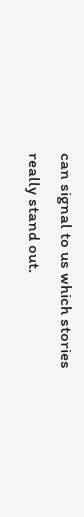can signal to us which stories really stand out.